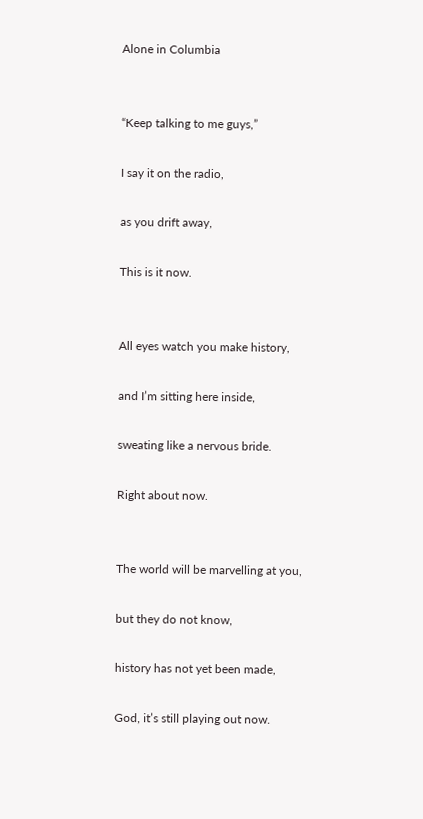Alone in Columbia


“Keep talking to me guys,”

I say it on the radio,

as you drift away,

This is it now.


All eyes watch you make history,

and I’m sitting here inside,

sweating like a nervous bride.

Right about now.


The world will be marvelling at you,

but they do not know,

history has not yet been made,

God, it’s still playing out now.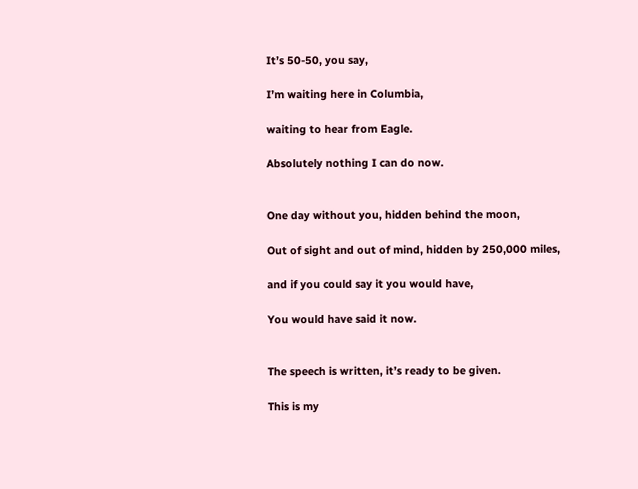It’s 50-50, you say,

I’m waiting here in Columbia,

waiting to hear from Eagle.

Absolutely nothing I can do now.


One day without you, hidden behind the moon,

Out of sight and out of mind, hidden by 250,000 miles,

and if you could say it you would have,

You would have said it now.


The speech is written, it’s ready to be given.

This is my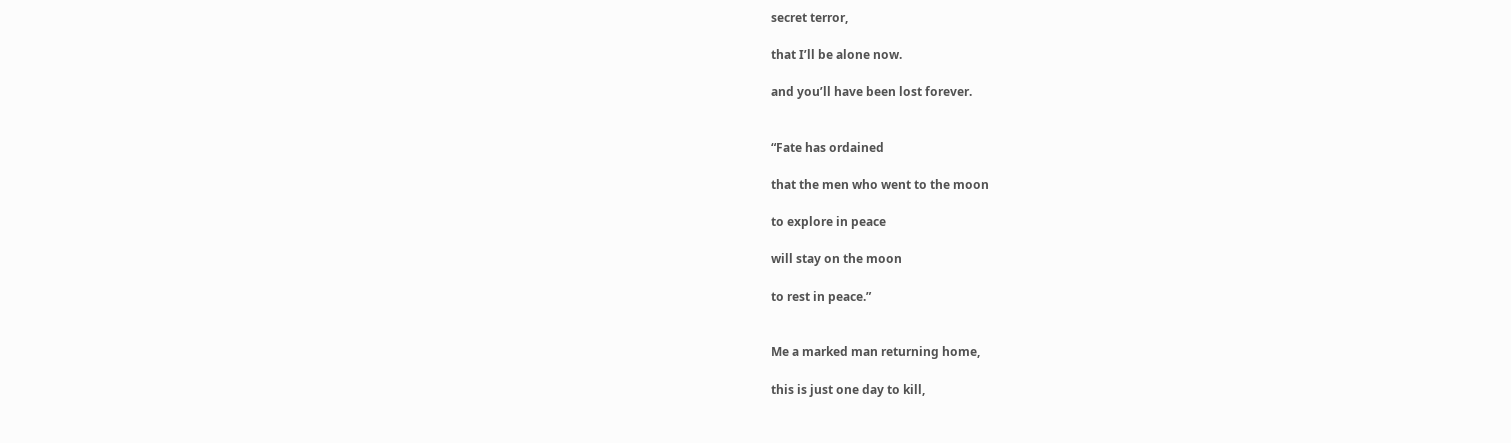secret terror,

that I’ll be alone now.

and you’ll have been lost forever.


“Fate has ordained

that the men who went to the moon

to explore in peace

will stay on the moon

to rest in peace.”


Me a marked man returning home,

this is just one day to kill,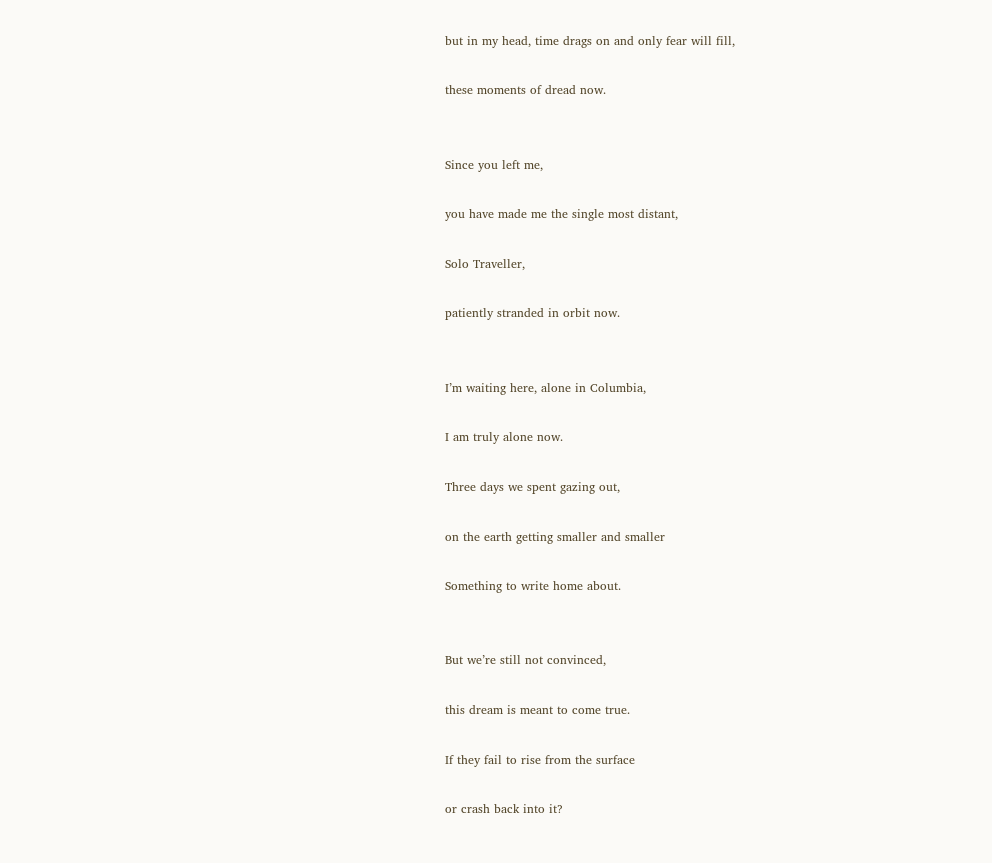but in my head, time drags on and only fear will fill,

these moments of dread now.


Since you left me,

you have made me the single most distant,

Solo Traveller,

patiently stranded in orbit now.


I’m waiting here, alone in Columbia,

I am truly alone now.

Three days we spent gazing out,

on the earth getting smaller and smaller

Something to write home about.


But we’re still not convinced,

this dream is meant to come true.

If they fail to rise from the surface

or crash back into it?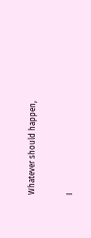Whatever should happen,

I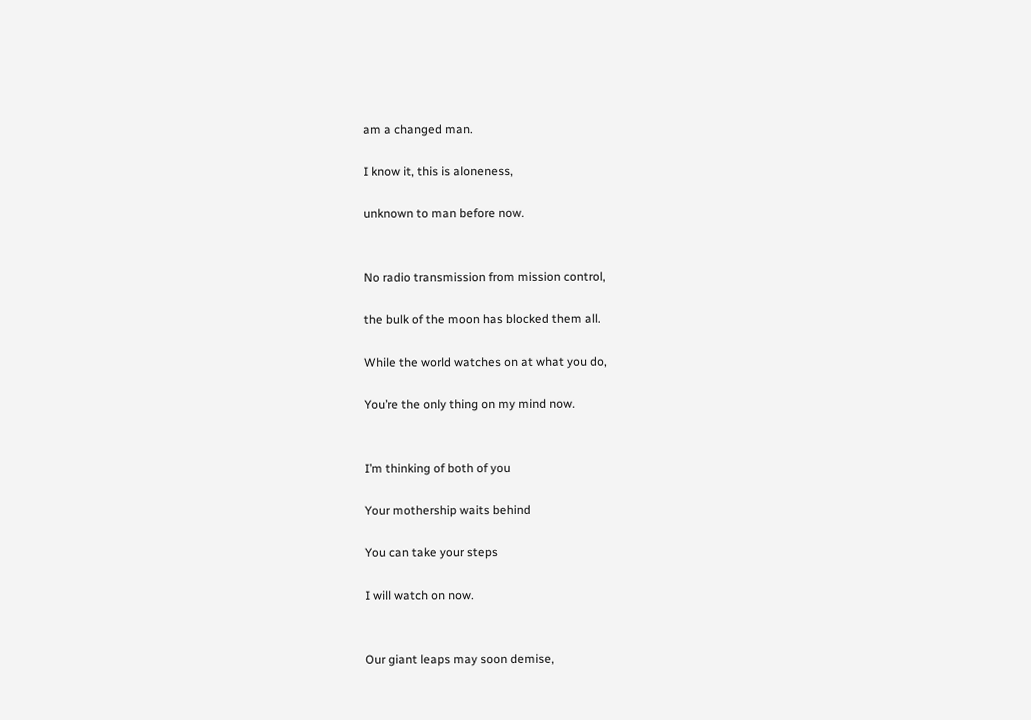am a changed man.

I know it, this is aloneness,

unknown to man before now.


No radio transmission from mission control,

the bulk of the moon has blocked them all.

While the world watches on at what you do,

You’re the only thing on my mind now.


I’m thinking of both of you

Your mothership waits behind

You can take your steps

I will watch on now.


Our giant leaps may soon demise,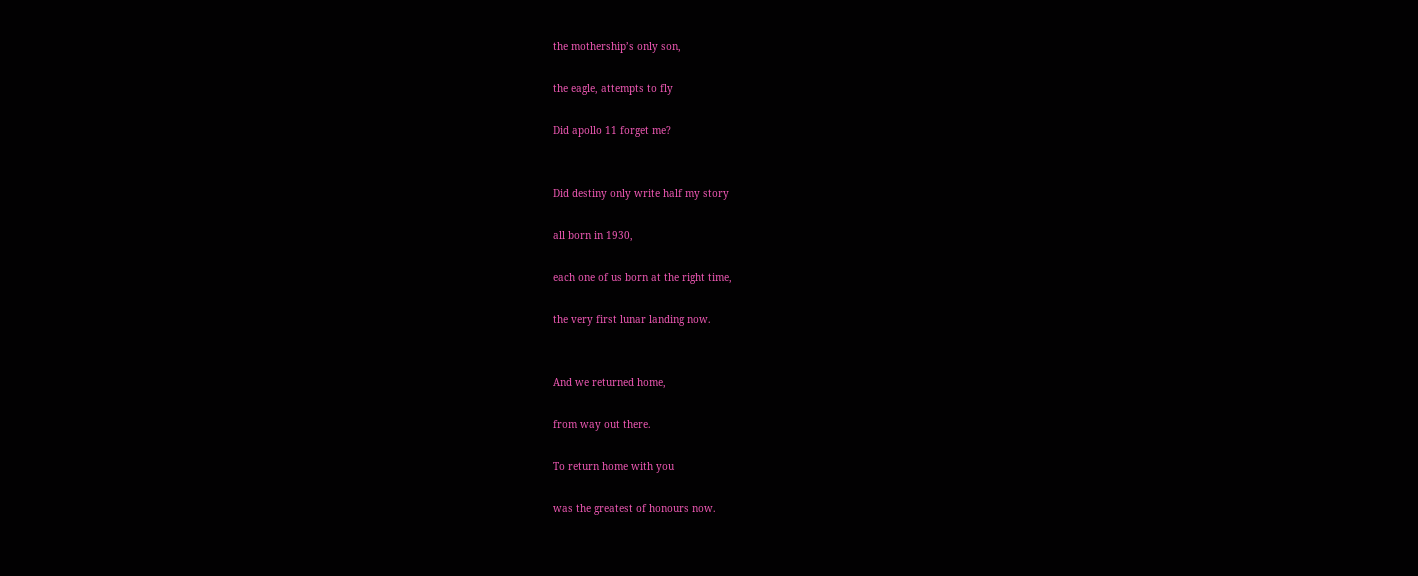the mothership’s only son,

the eagle, attempts to fly

Did apollo 11 forget me?


Did destiny only write half my story

all born in 1930,

each one of us born at the right time,

the very first lunar landing now.


And we returned home,

from way out there.

To return home with you

was the greatest of honours now.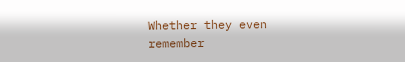Whether they even remember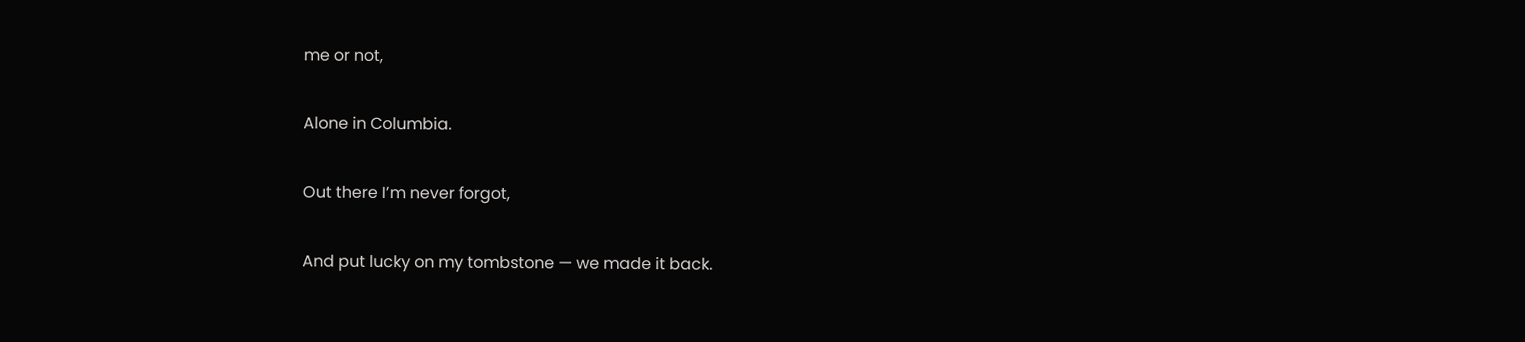me or not,

Alone in Columbia.

Out there I’m never forgot,

And put lucky on my tombstone — we made it back.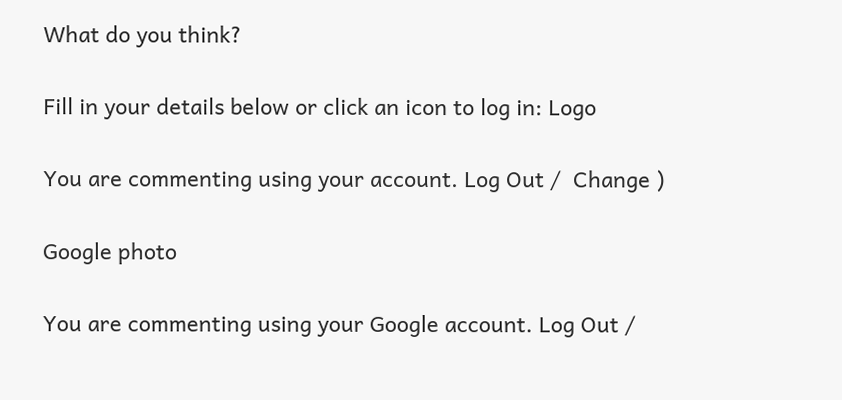What do you think?

Fill in your details below or click an icon to log in: Logo

You are commenting using your account. Log Out /  Change )

Google photo

You are commenting using your Google account. Log Out /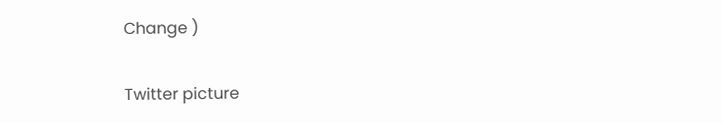Change )

Twitter picture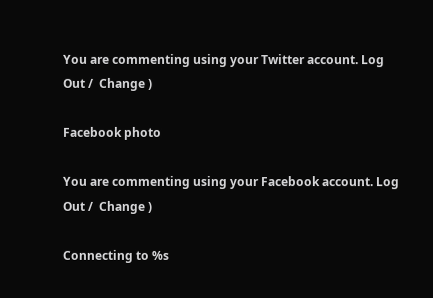You are commenting using your Twitter account. Log Out /  Change )

Facebook photo

You are commenting using your Facebook account. Log Out /  Change )

Connecting to %s